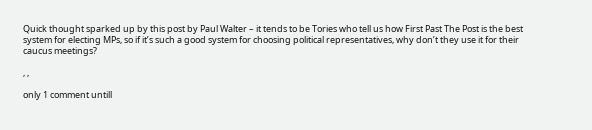Quick thought sparked up by this post by Paul Walter – it tends to be Tories who tell us how First Past The Post is the best system for electing MPs, so if it’s such a good system for choosing political representatives, why don’t they use it for their caucus meetings?

, ,

only 1 comment untill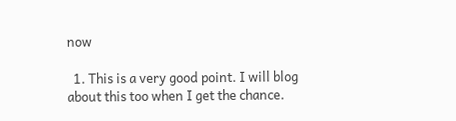now

  1. This is a very good point. I will blog about this too when I get the chance.